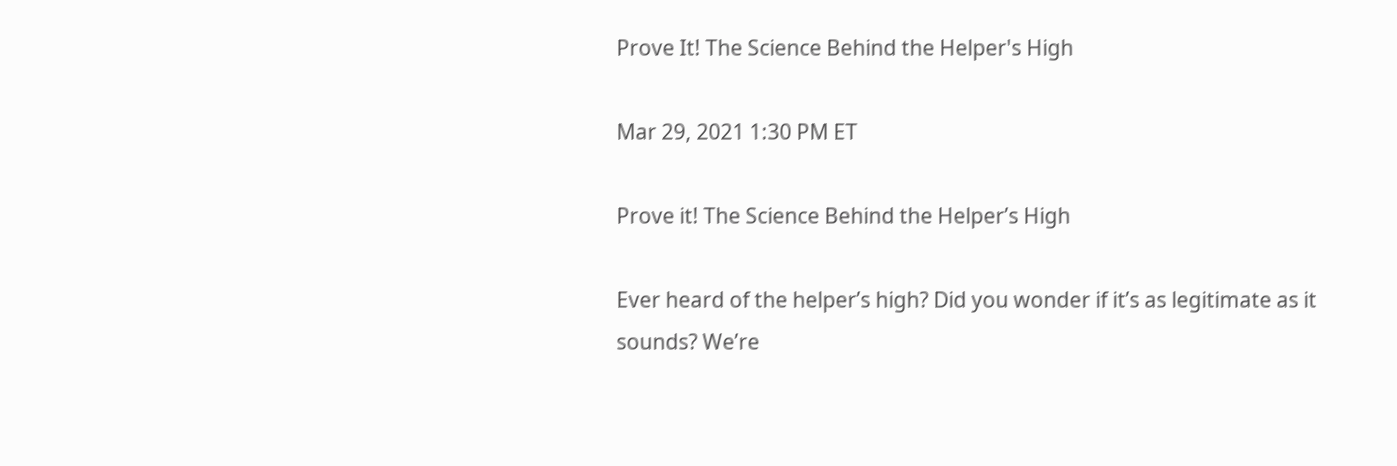Prove It! The Science Behind the Helper's High

Mar 29, 2021 1:30 PM ET

Prove it! The Science Behind the Helper’s High

Ever heard of the helper’s high? Did you wonder if it’s as legitimate as it sounds? We’re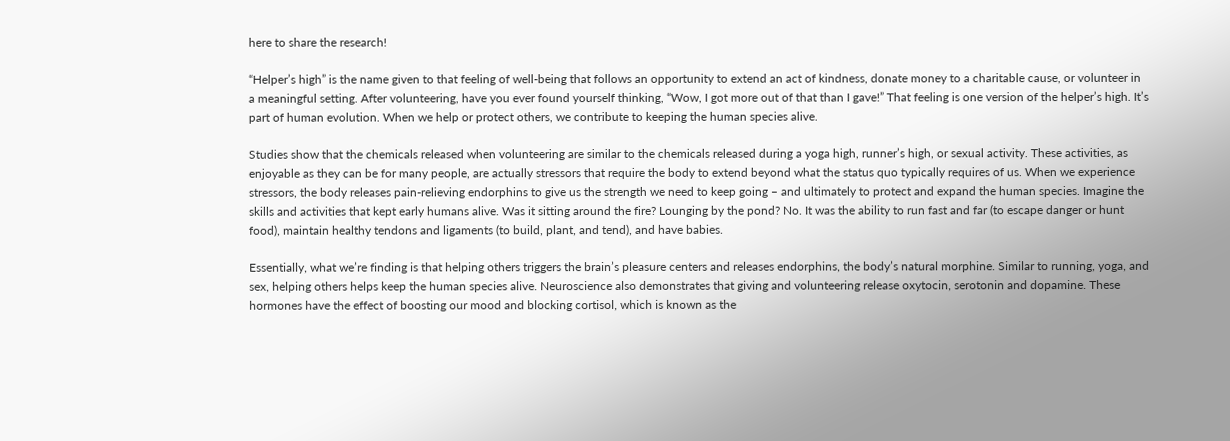here to share the research!

“Helper’s high” is the name given to that feeling of well-being that follows an opportunity to extend an act of kindness, donate money to a charitable cause, or volunteer in a meaningful setting. After volunteering, have you ever found yourself thinking, “Wow, I got more out of that than I gave!” That feeling is one version of the helper’s high. It’s part of human evolution. When we help or protect others, we contribute to keeping the human species alive.

Studies show that the chemicals released when volunteering are similar to the chemicals released during a yoga high, runner’s high, or sexual activity. These activities, as enjoyable as they can be for many people, are actually stressors that require the body to extend beyond what the status quo typically requires of us. When we experience stressors, the body releases pain-relieving endorphins to give us the strength we need to keep going – and ultimately to protect and expand the human species. Imagine the skills and activities that kept early humans alive. Was it sitting around the fire? Lounging by the pond? No. It was the ability to run fast and far (to escape danger or hunt food), maintain healthy tendons and ligaments (to build, plant, and tend), and have babies.

Essentially, what we’re finding is that helping others triggers the brain’s pleasure centers and releases endorphins, the body’s natural morphine. Similar to running, yoga, and sex, helping others helps keep the human species alive. Neuroscience also demonstrates that giving and volunteering release oxytocin, serotonin and dopamine. These hormones have the effect of boosting our mood and blocking cortisol, which is known as the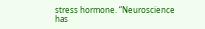stress hormone. “Neuroscience has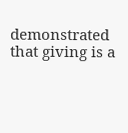demonstrated that giving is a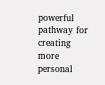powerful pathway for creating more personal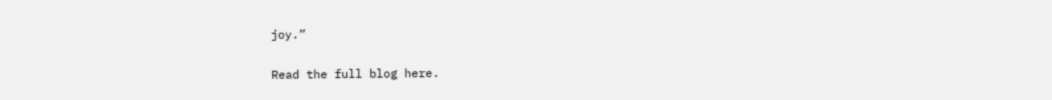joy.”

Read the full blog here.